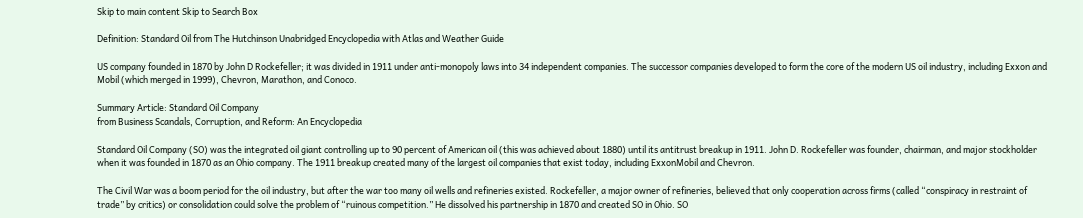Skip to main content Skip to Search Box

Definition: Standard Oil from The Hutchinson Unabridged Encyclopedia with Atlas and Weather Guide

US company founded in 1870 by John D Rockefeller; it was divided in 1911 under anti-monopoly laws into 34 independent companies. The successor companies developed to form the core of the modern US oil industry, including Exxon and Mobil (which merged in 1999), Chevron, Marathon, and Conoco.

Summary Article: Standard Oil Company
from Business Scandals, Corruption, and Reform: An Encyclopedia

Standard Oil Company (SO) was the integrated oil giant controlling up to 90 percent of American oil (this was achieved about 1880) until its antitrust breakup in 1911. John D. Rockefeller was founder, chairman, and major stockholder when it was founded in 1870 as an Ohio company. The 1911 breakup created many of the largest oil companies that exist today, including ExxonMobil and Chevron.

The Civil War was a boom period for the oil industry, but after the war too many oil wells and refineries existed. Rockefeller, a major owner of refineries, believed that only cooperation across firms (called “conspiracy in restraint of trade” by critics) or consolidation could solve the problem of “ruinous competition.” He dissolved his partnership in 1870 and created SO in Ohio. SO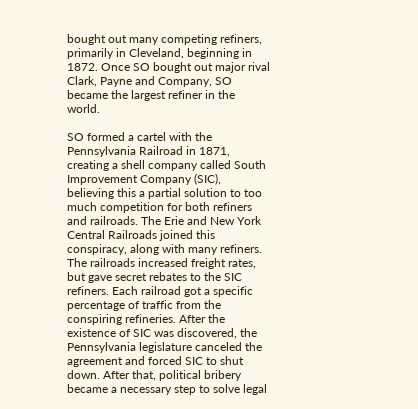bought out many competing refiners, primarily in Cleveland, beginning in 1872. Once SO bought out major rival Clark, Payne and Company, SO became the largest refiner in the world.

SO formed a cartel with the Pennsylvania Railroad in 1871, creating a shell company called South Improvement Company (SIC), believing this a partial solution to too much competition for both refiners and railroads. The Erie and New York Central Railroads joined this conspiracy, along with many refiners. The railroads increased freight rates, but gave secret rebates to the SIC refiners. Each railroad got a specific percentage of traffic from the conspiring refineries. After the existence of SIC was discovered, the Pennsylvania legislature canceled the agreement and forced SIC to shut down. After that, political bribery became a necessary step to solve legal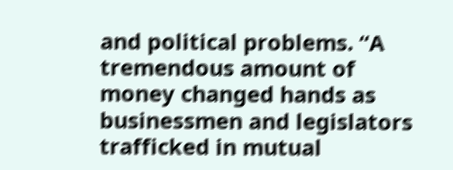and political problems. “A tremendous amount of money changed hands as businessmen and legislators trafficked in mutual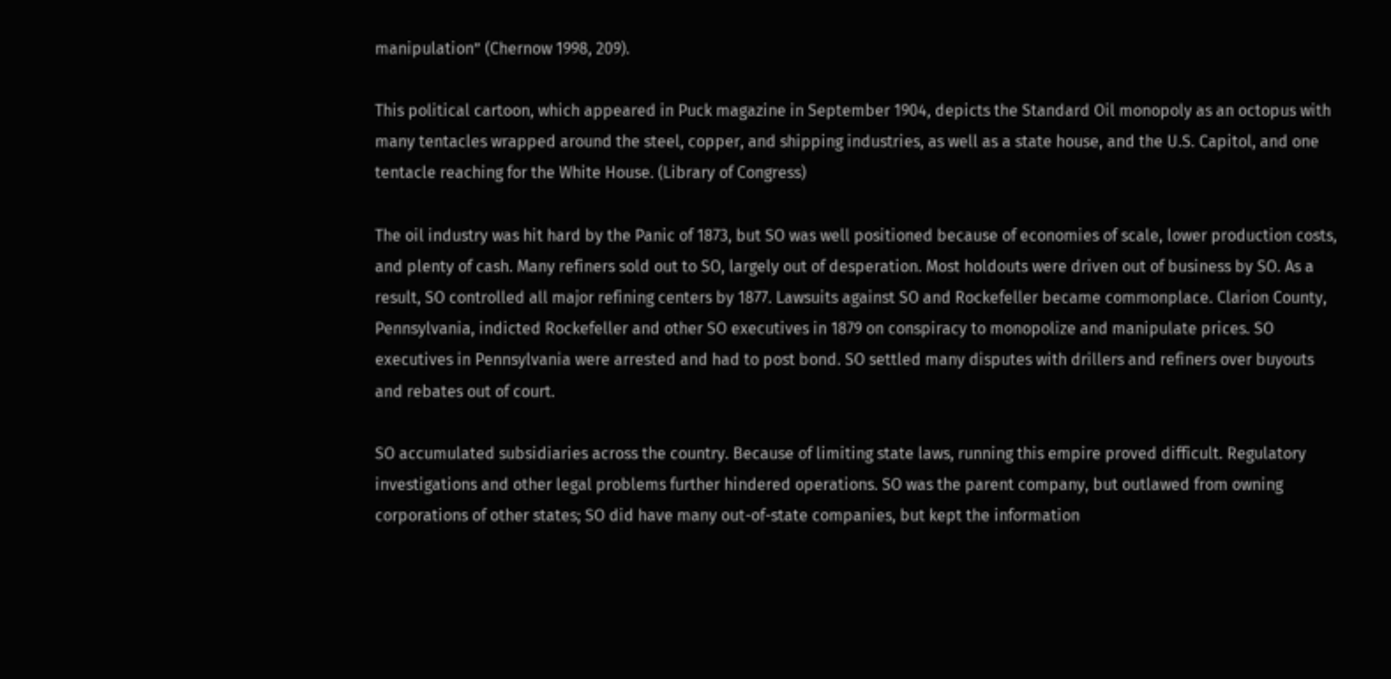manipulation” (Chernow 1998, 209).

This political cartoon, which appeared in Puck magazine in September 1904, depicts the Standard Oil monopoly as an octopus with many tentacles wrapped around the steel, copper, and shipping industries, as well as a state house, and the U.S. Capitol, and one tentacle reaching for the White House. (Library of Congress)

The oil industry was hit hard by the Panic of 1873, but SO was well positioned because of economies of scale, lower production costs, and plenty of cash. Many refiners sold out to SO, largely out of desperation. Most holdouts were driven out of business by SO. As a result, SO controlled all major refining centers by 1877. Lawsuits against SO and Rockefeller became commonplace. Clarion County, Pennsylvania, indicted Rockefeller and other SO executives in 1879 on conspiracy to monopolize and manipulate prices. SO executives in Pennsylvania were arrested and had to post bond. SO settled many disputes with drillers and refiners over buyouts and rebates out of court.

SO accumulated subsidiaries across the country. Because of limiting state laws, running this empire proved difficult. Regulatory investigations and other legal problems further hindered operations. SO was the parent company, but outlawed from owning corporations of other states; SO did have many out-of-state companies, but kept the information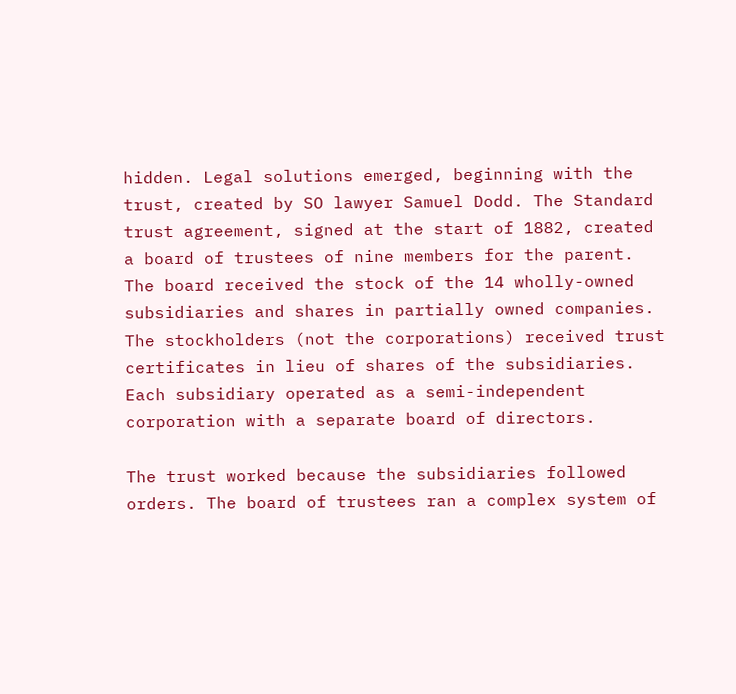hidden. Legal solutions emerged, beginning with the trust, created by SO lawyer Samuel Dodd. The Standard trust agreement, signed at the start of 1882, created a board of trustees of nine members for the parent. The board received the stock of the 14 wholly-owned subsidiaries and shares in partially owned companies. The stockholders (not the corporations) received trust certificates in lieu of shares of the subsidiaries. Each subsidiary operated as a semi-independent corporation with a separate board of directors.

The trust worked because the subsidiaries followed orders. The board of trustees ran a complex system of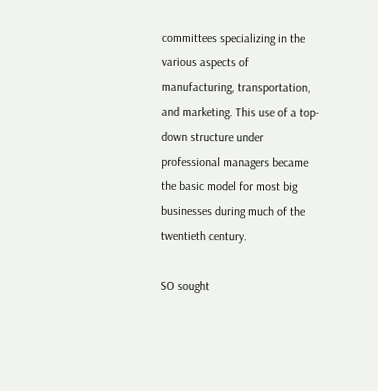committees specializing in the various aspects of manufacturing, transportation, and marketing. This use of a top-down structure under professional managers became the basic model for most big businesses during much of the twentieth century.

SO sought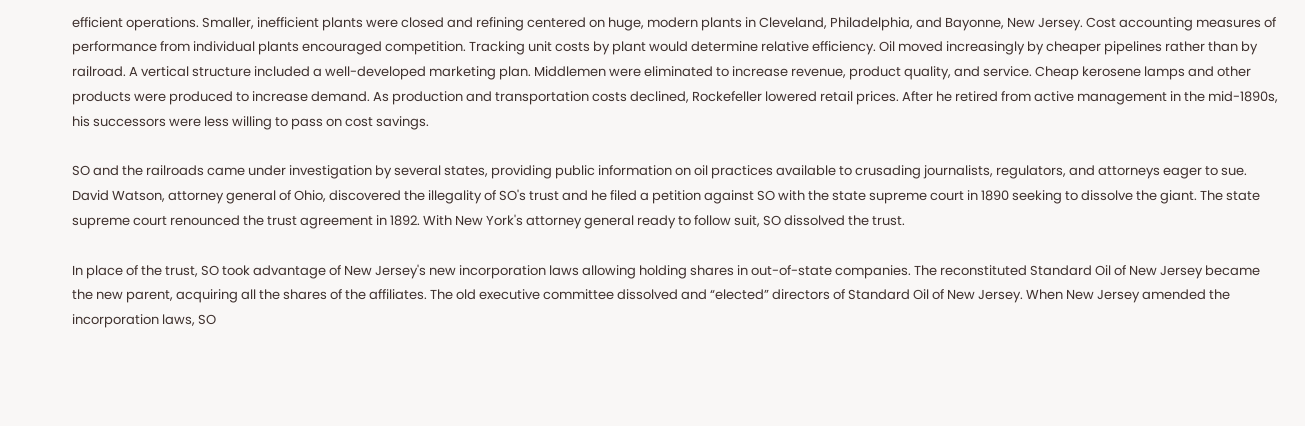efficient operations. Smaller, inefficient plants were closed and refining centered on huge, modern plants in Cleveland, Philadelphia, and Bayonne, New Jersey. Cost accounting measures of performance from individual plants encouraged competition. Tracking unit costs by plant would determine relative efficiency. Oil moved increasingly by cheaper pipelines rather than by railroad. A vertical structure included a well-developed marketing plan. Middlemen were eliminated to increase revenue, product quality, and service. Cheap kerosene lamps and other products were produced to increase demand. As production and transportation costs declined, Rockefeller lowered retail prices. After he retired from active management in the mid-1890s, his successors were less willing to pass on cost savings.

SO and the railroads came under investigation by several states, providing public information on oil practices available to crusading journalists, regulators, and attorneys eager to sue. David Watson, attorney general of Ohio, discovered the illegality of SO's trust and he filed a petition against SO with the state supreme court in 1890 seeking to dissolve the giant. The state supreme court renounced the trust agreement in 1892. With New York's attorney general ready to follow suit, SO dissolved the trust.

In place of the trust, SO took advantage of New Jersey's new incorporation laws allowing holding shares in out-of-state companies. The reconstituted Standard Oil of New Jersey became the new parent, acquiring all the shares of the affiliates. The old executive committee dissolved and “elected” directors of Standard Oil of New Jersey. When New Jersey amended the incorporation laws, SO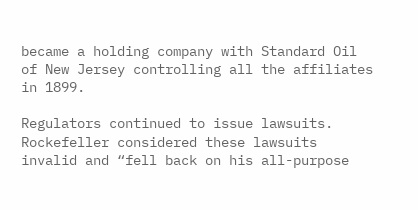became a holding company with Standard Oil of New Jersey controlling all the affiliates in 1899.

Regulators continued to issue lawsuits. Rockefeller considered these lawsuits invalid and “fell back on his all-purpose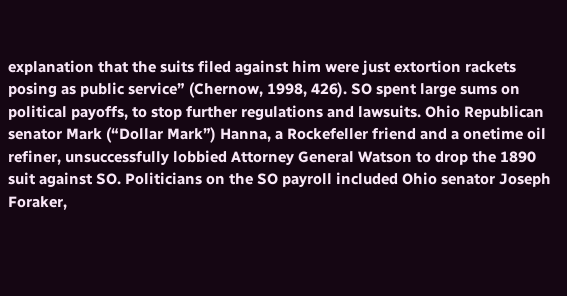explanation that the suits filed against him were just extortion rackets posing as public service” (Chernow, 1998, 426). SO spent large sums on political payoffs, to stop further regulations and lawsuits. Ohio Republican senator Mark (“Dollar Mark”) Hanna, a Rockefeller friend and a onetime oil refiner, unsuccessfully lobbied Attorney General Watson to drop the 1890 suit against SO. Politicians on the SO payroll included Ohio senator Joseph Foraker,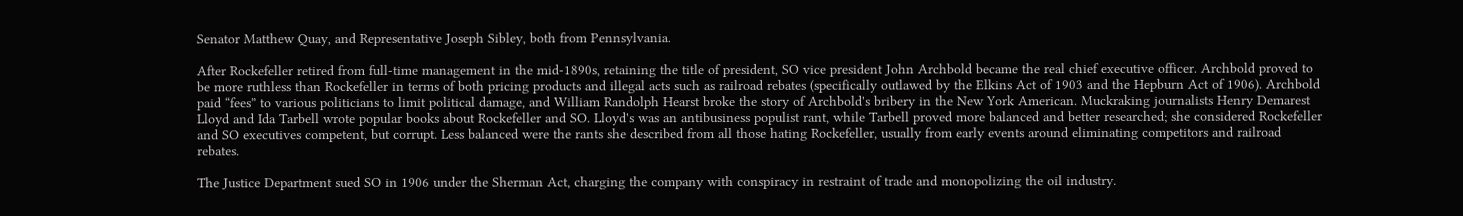Senator Matthew Quay, and Representative Joseph Sibley, both from Pennsylvania.

After Rockefeller retired from full-time management in the mid-1890s, retaining the title of president, SO vice president John Archbold became the real chief executive officer. Archbold proved to be more ruthless than Rockefeller in terms of both pricing products and illegal acts such as railroad rebates (specifically outlawed by the Elkins Act of 1903 and the Hepburn Act of 1906). Archbold paid “fees” to various politicians to limit political damage, and William Randolph Hearst broke the story of Archbold's bribery in the New York American. Muckraking journalists Henry Demarest Lloyd and Ida Tarbell wrote popular books about Rockefeller and SO. Lloyd's was an antibusiness populist rant, while Tarbell proved more balanced and better researched; she considered Rockefeller and SO executives competent, but corrupt. Less balanced were the rants she described from all those hating Rockefeller, usually from early events around eliminating competitors and railroad rebates.

The Justice Department sued SO in 1906 under the Sherman Act, charging the company with conspiracy in restraint of trade and monopolizing the oil industry.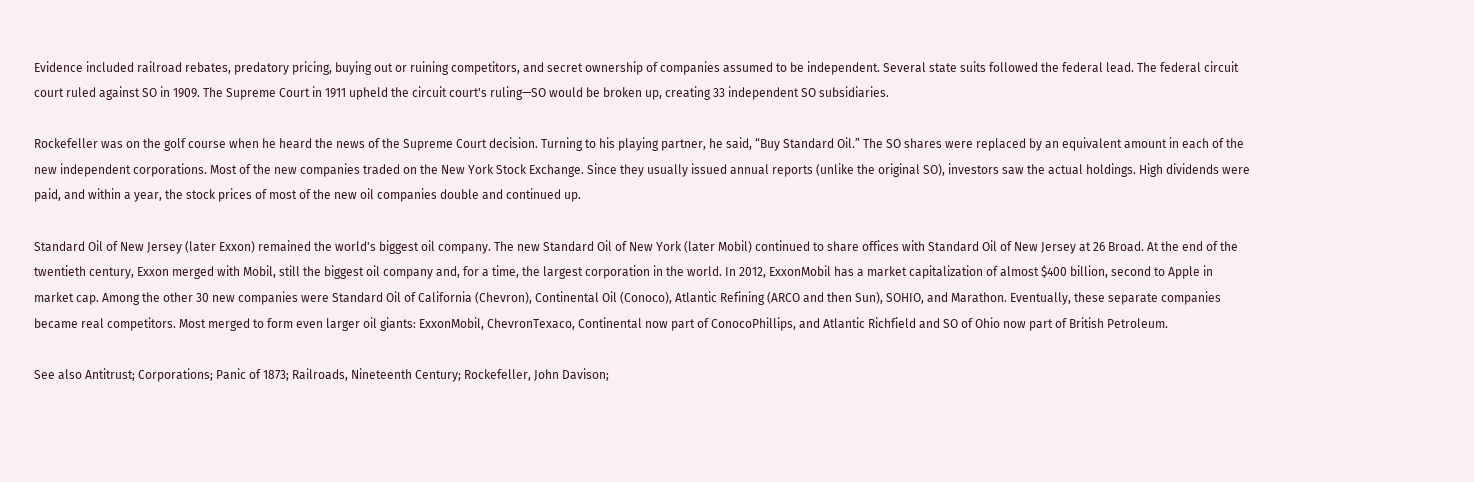Evidence included railroad rebates, predatory pricing, buying out or ruining competitors, and secret ownership of companies assumed to be independent. Several state suits followed the federal lead. The federal circuit court ruled against SO in 1909. The Supreme Court in 1911 upheld the circuit court's ruling—SO would be broken up, creating 33 independent SO subsidiaries.

Rockefeller was on the golf course when he heard the news of the Supreme Court decision. Turning to his playing partner, he said, “Buy Standard Oil.” The SO shares were replaced by an equivalent amount in each of the new independent corporations. Most of the new companies traded on the New York Stock Exchange. Since they usually issued annual reports (unlike the original SO), investors saw the actual holdings. High dividends were paid, and within a year, the stock prices of most of the new oil companies double and continued up.

Standard Oil of New Jersey (later Exxon) remained the world's biggest oil company. The new Standard Oil of New York (later Mobil) continued to share offices with Standard Oil of New Jersey at 26 Broad. At the end of the twentieth century, Exxon merged with Mobil, still the biggest oil company and, for a time, the largest corporation in the world. In 2012, ExxonMobil has a market capitalization of almost $400 billion, second to Apple in market cap. Among the other 30 new companies were Standard Oil of California (Chevron), Continental Oil (Conoco), Atlantic Refining (ARCO and then Sun), SOHIO, and Marathon. Eventually, these separate companies became real competitors. Most merged to form even larger oil giants: ExxonMobil, ChevronTexaco, Continental now part of ConocoPhillips, and Atlantic Richfield and SO of Ohio now part of British Petroleum.

See also Antitrust; Corporations; Panic of 1873; Railroads, Nineteenth Century; Rockefeller, John Davison;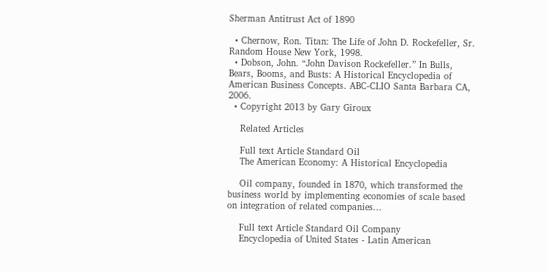Sherman Antitrust Act of 1890

  • Chernow, Ron. Titan: The Life of John D. Rockefeller, Sr. Random House New York, 1998.
  • Dobson, John. “John Davison Rockefeller.” In Bulls, Bears, Booms, and Busts: A Historical Encyclopedia of American Business Concepts. ABC-CLIO Santa Barbara CA, 2006.
  • Copyright 2013 by Gary Giroux

    Related Articles

    Full text Article Standard Oil
    The American Economy: A Historical Encyclopedia

    Oil company, founded in 1870, which transformed the business world by implementing economies of scale based on integration of related companies...

    Full text Article Standard Oil Company
    Encyclopedia of United States - Latin American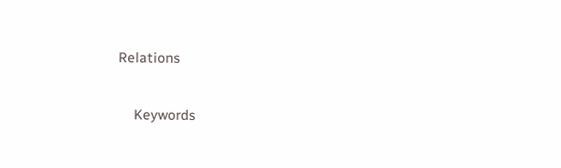Relations

    Keywords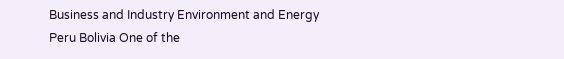Business and Industry Environment and Energy Peru Bolivia One of the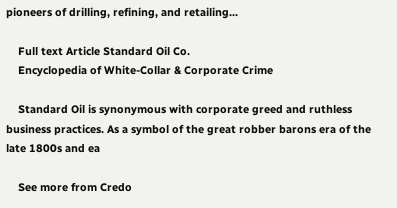pioneers of drilling, refining, and retailing...

    Full text Article Standard Oil Co.
    Encyclopedia of White-Collar & Corporate Crime

    Standard Oil is synonymous with corporate greed and ruthless business practices. As a symbol of the great robber barons era of the late 1800s and ea

    See more from Credo